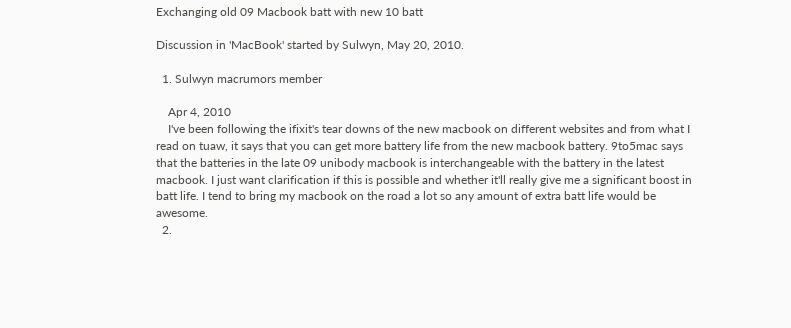Exchanging old 09 Macbook batt with new 10 batt

Discussion in 'MacBook' started by Sulwyn, May 20, 2010.

  1. Sulwyn macrumors member

    Apr 4, 2010
    I've been following the ifixit's tear downs of the new macbook on different websites and from what I read on tuaw, it says that you can get more battery life from the new macbook battery. 9to5mac says that the batteries in the late 09 unibody macbook is interchangeable with the battery in the latest macbook. I just want clarification if this is possible and whether it'll really give me a significant boost in batt life. I tend to bring my macbook on the road a lot so any amount of extra batt life would be awesome.
  2.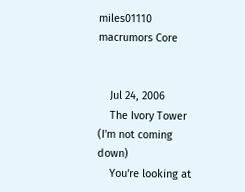miles01110 macrumors Core


    Jul 24, 2006
    The Ivory Tower (I'm not coming down)
    You're looking at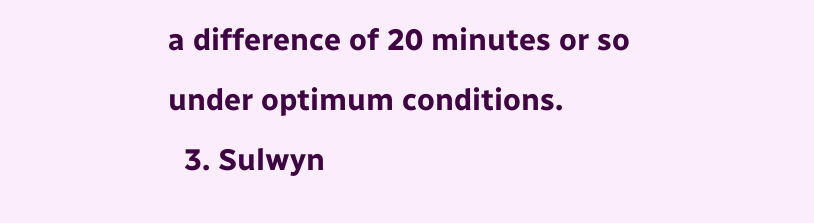a difference of 20 minutes or so under optimum conditions.
  3. Sulwyn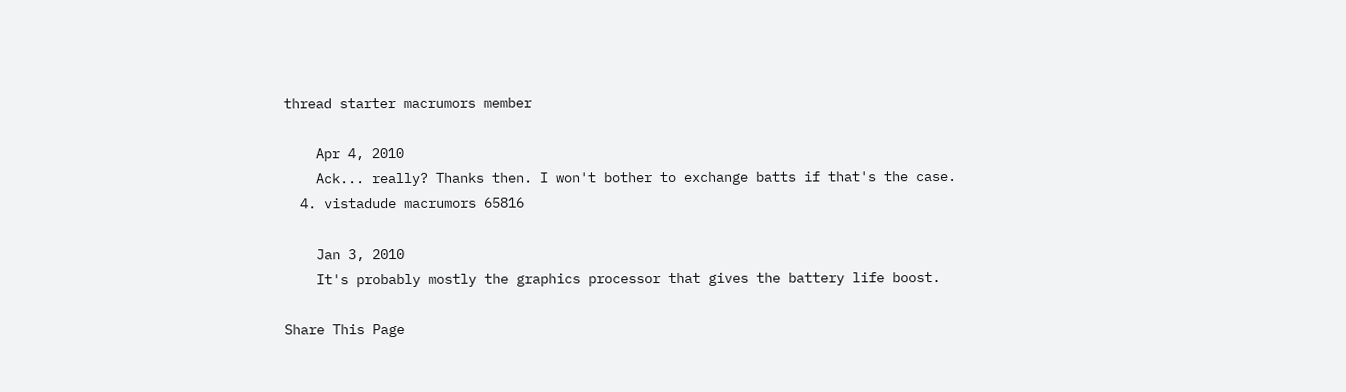thread starter macrumors member

    Apr 4, 2010
    Ack... really? Thanks then. I won't bother to exchange batts if that's the case.
  4. vistadude macrumors 65816

    Jan 3, 2010
    It's probably mostly the graphics processor that gives the battery life boost.

Share This Page